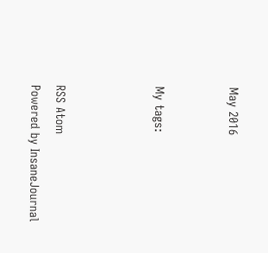May 2016


My tags:



RSS Atom
Powered by InsaneJournal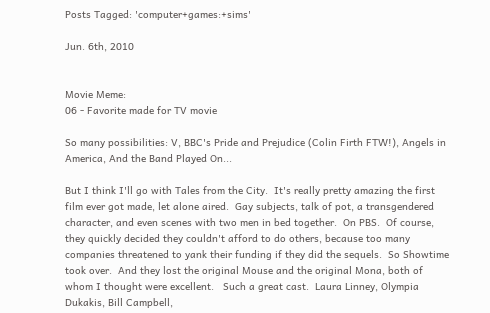Posts Tagged: 'computer+games:+sims'

Jun. 6th, 2010


Movie Meme:
06 - Favorite made for TV movie

So many possibilities: V, BBC's Pride and Prejudice (Colin Firth FTW!), Angels in America, And the Band Played On...

But I think I'll go with Tales from the City.  It's really pretty amazing the first film ever got made, let alone aired.  Gay subjects, talk of pot, a transgendered character, and even scenes with two men in bed together.  On PBS.  Of course, they quickly decided they couldn't afford to do others, because too many companies threatened to yank their funding if they did the sequels.  So Showtime took over.  And they lost the original Mouse and the original Mona, both of whom I thought were excellent.   Such a great cast.  Laura Linney, Olympia Dukakis, Bill Campbell,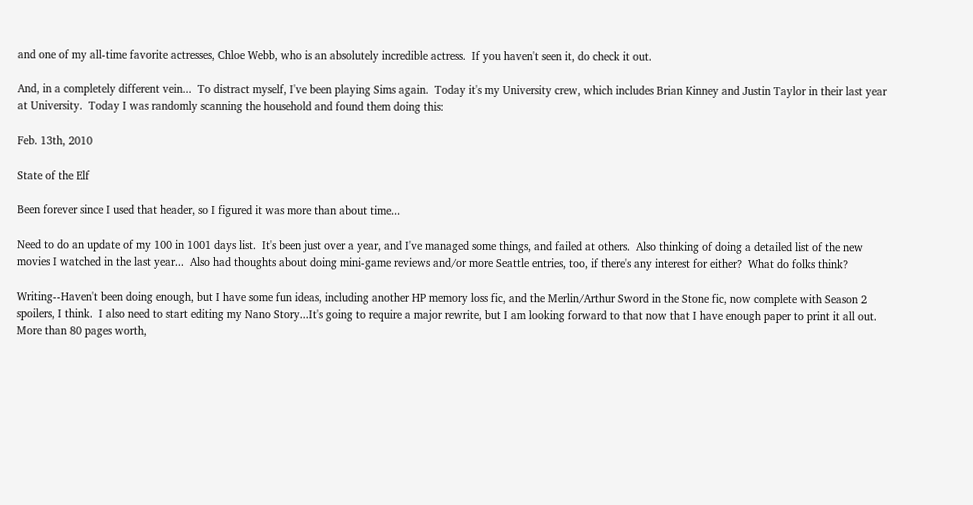and one of my all-time favorite actresses, Chloe Webb, who is an absolutely incredible actress.  If you haven't seen it, do check it out.

And, in a completely different vein...  To distract myself, I've been playing Sims again.  Today it's my University crew, which includes Brian Kinney and Justin Taylor in their last year at University.  Today I was randomly scanning the household and found them doing this:

Feb. 13th, 2010

State of the Elf

Been forever since I used that header, so I figured it was more than about time...

Need to do an update of my 100 in 1001 days list.  It's been just over a year, and I've managed some things, and failed at others.  Also thinking of doing a detailed list of the new movies I watched in the last year...  Also had thoughts about doing mini-game reviews and/or more Seattle entries, too, if there's any interest for either?  What do folks think?

Writing--Haven't been doing enough, but I have some fun ideas, including another HP memory loss fic, and the Merlin/Arthur Sword in the Stone fic, now complete with Season 2 spoilers, I think.  I also need to start editing my Nano Story...It's going to require a major rewrite, but I am looking forward to that now that I have enough paper to print it all out.  More than 80 pages worth,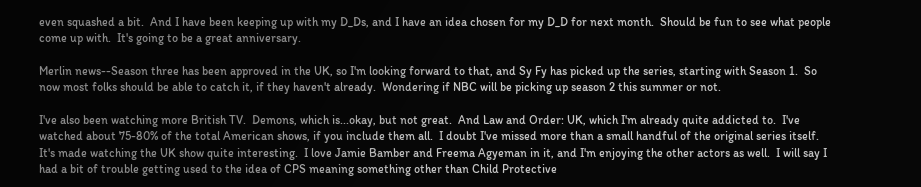even squashed a bit.  And I have been keeping up with my D_Ds, and I have an idea chosen for my D_D for next month.  Should be fun to see what people come up with.  It's going to be a great anniversary.

Merlin news--Season three has been approved in the UK, so I'm looking forward to that, and Sy Fy has picked up the series, starting with Season 1.  So now most folks should be able to catch it, if they haven't already.  Wondering if NBC will be picking up season 2 this summer or not.

I've also been watching more British TV.  Demons, which is...okay, but not great.  And Law and Order: UK, which I'm already quite addicted to.  I've watched about 75-80% of the total American shows, if you include them all.  I doubt I've missed more than a small handful of the original series itself.  It's made watching the UK show quite interesting.  I love Jamie Bamber and Freema Agyeman in it, and I'm enjoying the other actors as well.  I will say I had a bit of trouble getting used to the idea of CPS meaning something other than Child Protective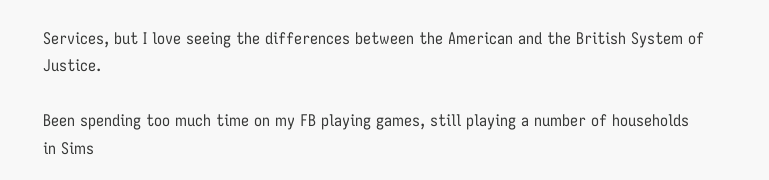Services, but I love seeing the differences between the American and the British System of Justice.

Been spending too much time on my FB playing games, still playing a number of households in Sims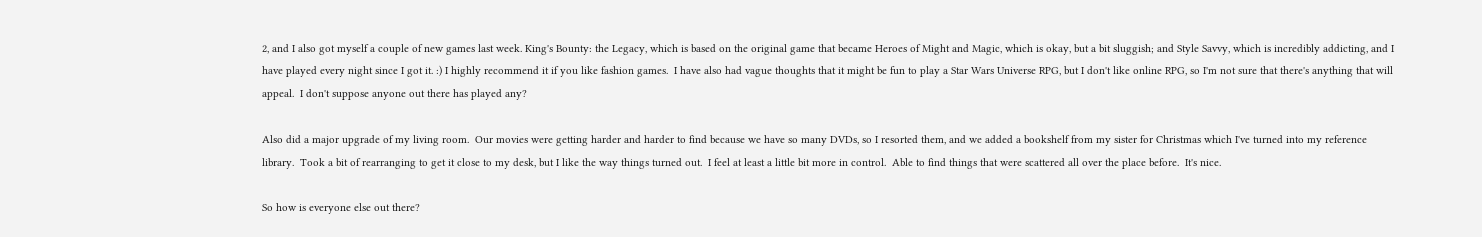2, and I also got myself a couple of new games last week. King's Bounty: the Legacy, which is based on the original game that became Heroes of Might and Magic, which is okay, but a bit sluggish; and Style Savvy, which is incredibly addicting, and I have played every night since I got it. :) I highly recommend it if you like fashion games.  I have also had vague thoughts that it might be fun to play a Star Wars Universe RPG, but I don't like online RPG, so I'm not sure that there's anything that will appeal.  I don't suppose anyone out there has played any?

Also did a major upgrade of my living room.  Our movies were getting harder and harder to find because we have so many DVDs, so I resorted them, and we added a bookshelf from my sister for Christmas which I've turned into my reference library.  Took a bit of rearranging to get it close to my desk, but I like the way things turned out.  I feel at least a little bit more in control.  Able to find things that were scattered all over the place before.  It's nice.

So how is everyone else out there?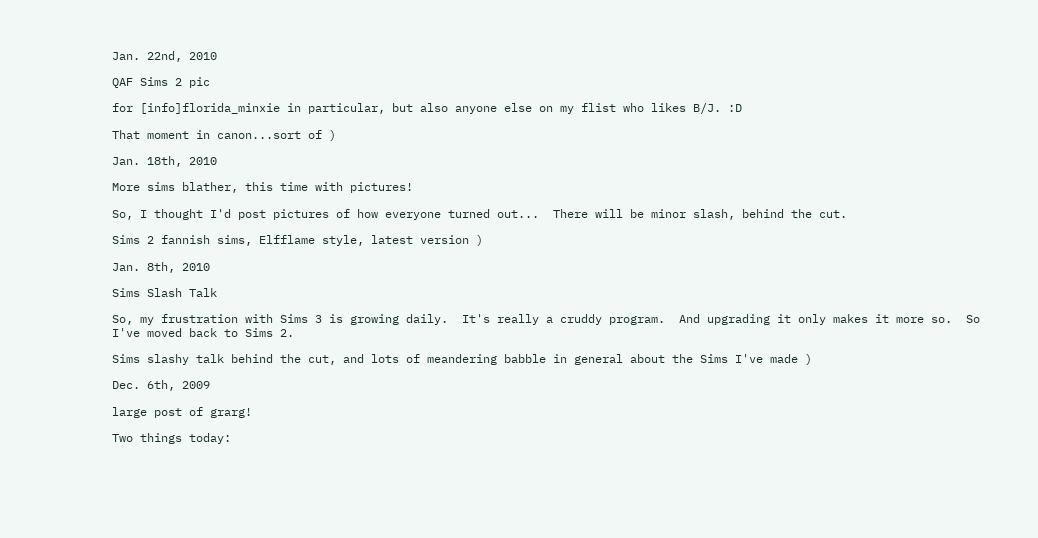Jan. 22nd, 2010

QAF Sims 2 pic

for [info]florida_minxie in particular, but also anyone else on my flist who likes B/J. :D

That moment in canon...sort of )

Jan. 18th, 2010

More sims blather, this time with pictures!

So, I thought I'd post pictures of how everyone turned out...  There will be minor slash, behind the cut.

Sims 2 fannish sims, Elfflame style, latest version )

Jan. 8th, 2010

Sims Slash Talk

So, my frustration with Sims 3 is growing daily.  It's really a cruddy program.  And upgrading it only makes it more so.  So I've moved back to Sims 2.

Sims slashy talk behind the cut, and lots of meandering babble in general about the Sims I've made )

Dec. 6th, 2009

large post of grarg!

Two things today: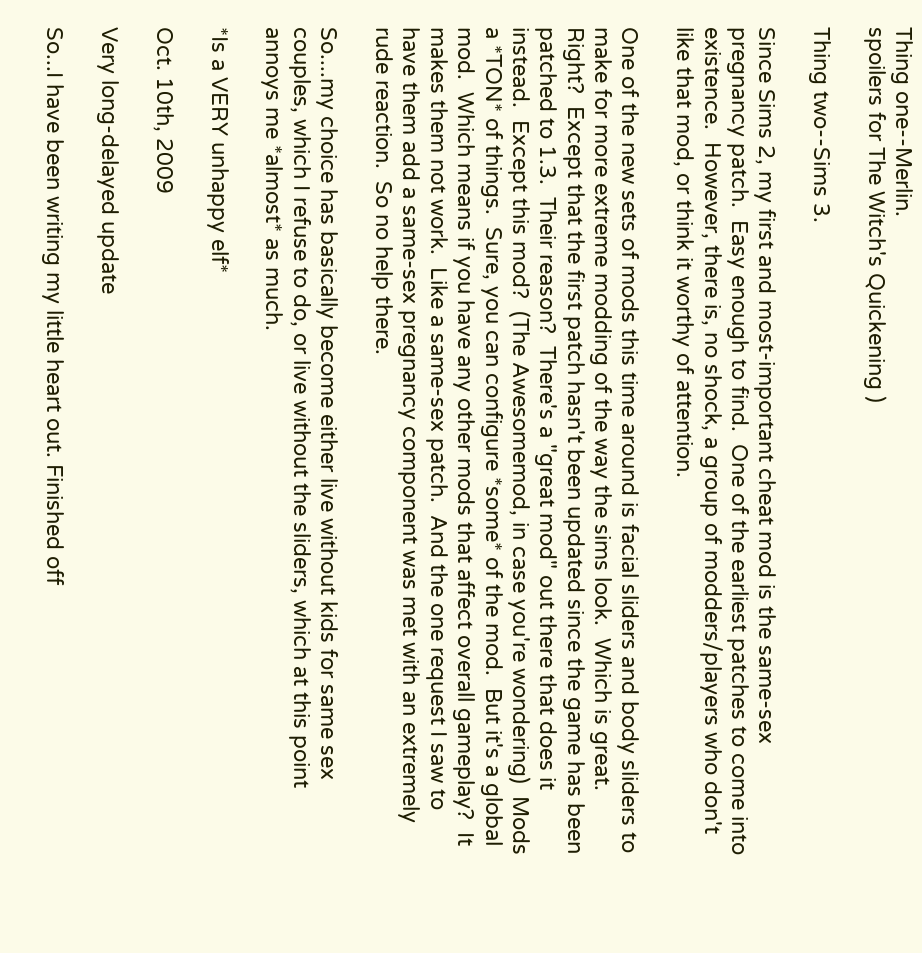Thing one--Merlin.
spoilers for The Witch's Quickening )

Thing two--Sims 3.

Since Sims 2, my first and most-important cheat mod is the same-sex pregnancy patch.  Easy enough to find.  One of the earliest patches to come into existence.  However, there is, no shock, a group of modders/players who don't like that mod, or think it worthy of attention.

One of the new sets of mods this time around is facial sliders and body sliders to make for more extreme modding of the way the sims look.  Which is great.  Right?  Except that the first patch hasn't been updated since the game has been patched to 1.3.  Their reason?  There's a "great mod" out there that does it instead.  Except this mod?  (The Awesomemod, in case you're wondering)  Mods a *TON* of things.  Sure, you can configure *some* of the mod.  But it's a global mod.  Which means if you have any other mods that affect overall gameplay?  It makes them not work.  Like a same-sex patch.  And the one request I saw to have them add a same-sex pregnancy component was met with an extremely rude reaction.  So no help there.

So....my choice has basically become either live without kids for same sex couples, which I refuse to do, or live without the sliders, which at this point annoys me *almost* as much.

*Is a VERY unhappy elf*

Oct. 10th, 2009

Very long-delayed update

So...I have been writing my little heart out. Finished off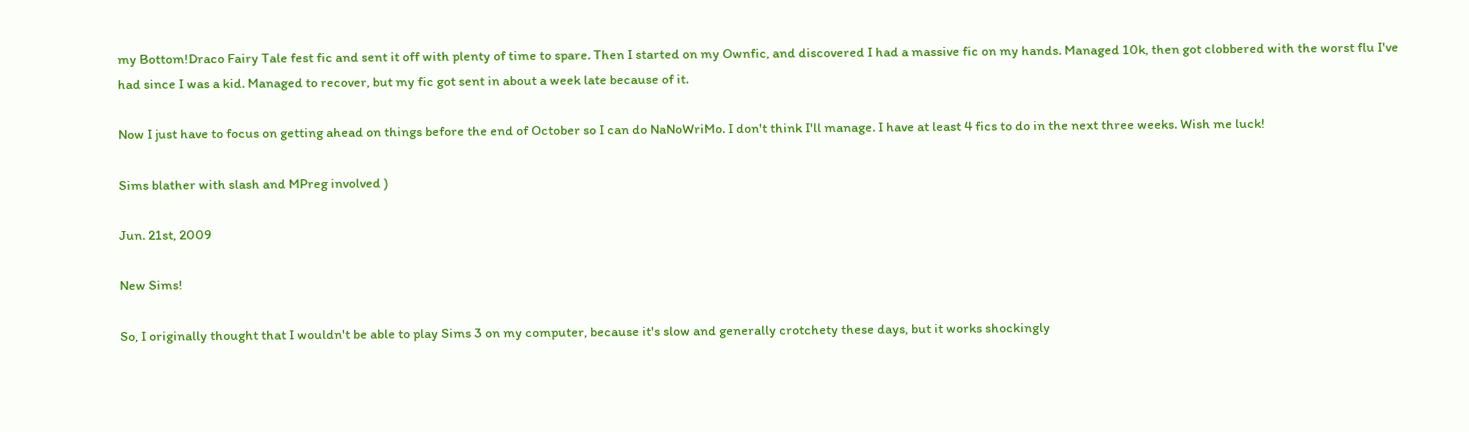my Bottom!Draco Fairy Tale fest fic and sent it off with plenty of time to spare. Then I started on my Ownfic, and discovered I had a massive fic on my hands. Managed 10k, then got clobbered with the worst flu I've had since I was a kid. Managed to recover, but my fic got sent in about a week late because of it.

Now I just have to focus on getting ahead on things before the end of October so I can do NaNoWriMo. I don't think I'll manage. I have at least 4 fics to do in the next three weeks. Wish me luck!

Sims blather with slash and MPreg involved )

Jun. 21st, 2009

New Sims!

So, I originally thought that I wouldn't be able to play Sims 3 on my computer, because it's slow and generally crotchety these days, but it works shockingly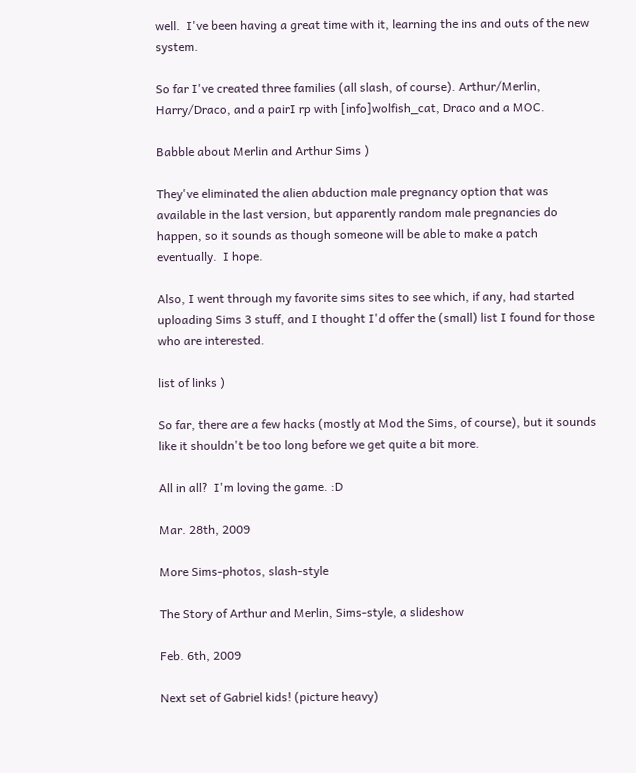well.  I've been having a great time with it, learning the ins and outs of the new system.

So far I've created three families (all slash, of course). Arthur/Merlin, Harry/Draco, and a pairI rp with [info]wolfish_cat, Draco and a MOC.

Babble about Merlin and Arthur Sims )

They've eliminated the alien abduction male pregnancy option that was available in the last version, but apparently random male pregnancies do happen, so it sounds as though someone will be able to make a patch eventually.  I hope.

Also, I went through my favorite sims sites to see which, if any, had started uploading Sims 3 stuff, and I thought I'd offer the (small) list I found for those who are interested.

list of links )

So far, there are a few hacks (mostly at Mod the Sims, of course), but it sounds like it shouldn't be too long before we get quite a bit more.

All in all?  I'm loving the game. :D

Mar. 28th, 2009

More Sims-photos, slash-style

The Story of Arthur and Merlin, Sims-style, a slideshow

Feb. 6th, 2009

Next set of Gabriel kids! (picture heavy)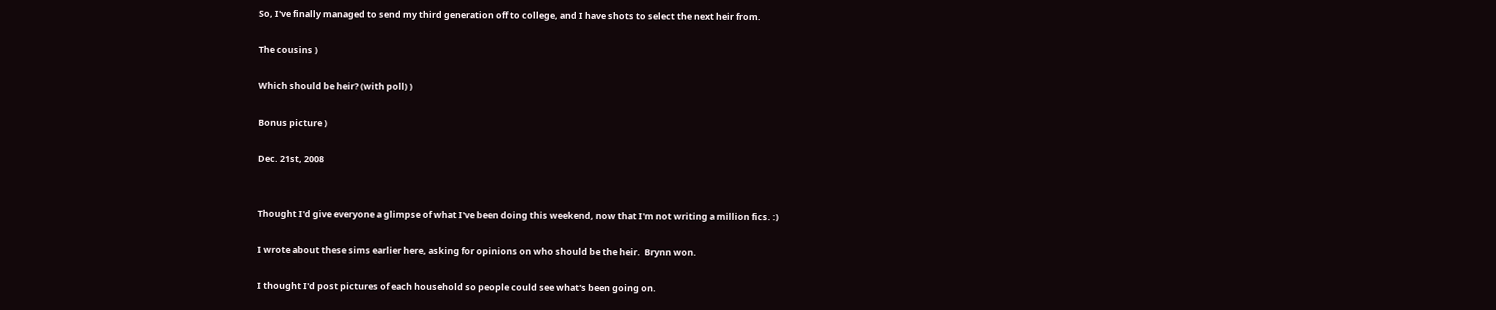So, I've finally managed to send my third generation off to college, and I have shots to select the next heir from.

The cousins )

Which should be heir? (with poll) )

Bonus picture )

Dec. 21st, 2008


Thought I'd give everyone a glimpse of what I've been doing this weekend, now that I'm not writing a million fics. :)

I wrote about these sims earlier here, asking for opinions on who should be the heir.  Brynn won.

I thought I'd post pictures of each household so people could see what's been going on.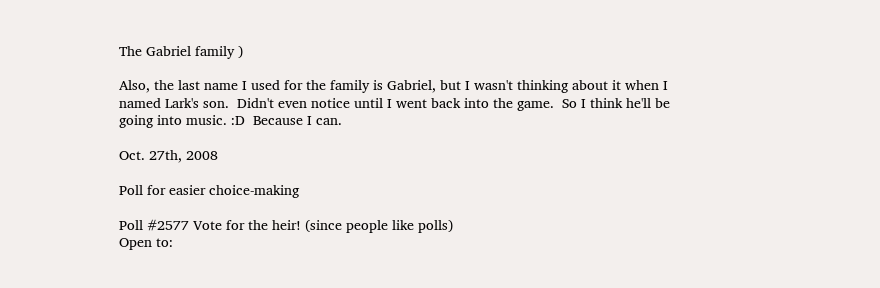The Gabriel family )

Also, the last name I used for the family is Gabriel, but I wasn't thinking about it when I named Lark's son.  Didn't even notice until I went back into the game.  So I think he'll be going into music. :D  Because I can.

Oct. 27th, 2008

Poll for easier choice-making

Poll #2577 Vote for the heir! (since people like polls)
Open to: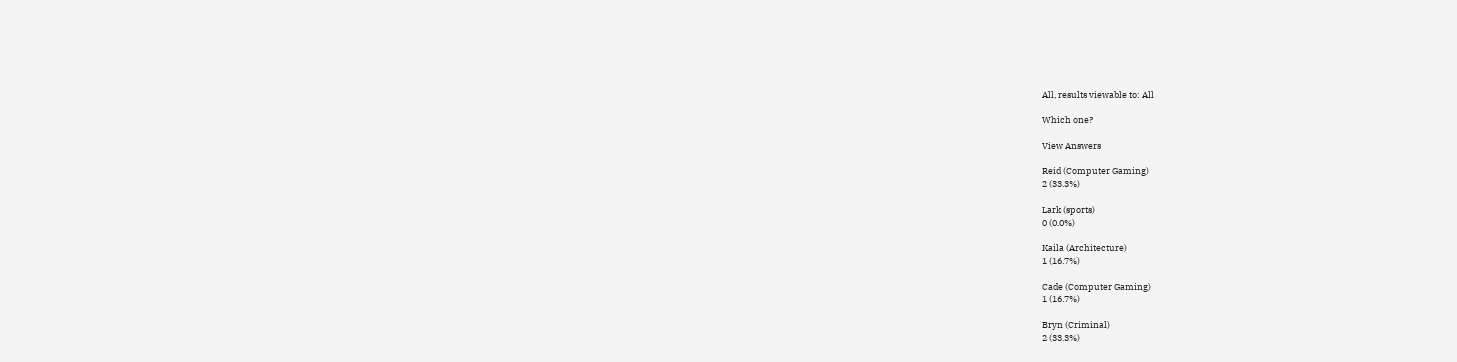All, results viewable to: All

Which one?

View Answers

Reid (Computer Gaming)
2 (33.3%)

Lark (sports)
0 (0.0%)

Kaila (Architecture)
1 (16.7%)

Cade (Computer Gaming)
1 (16.7%)

Bryn (Criminal)
2 (33.3%)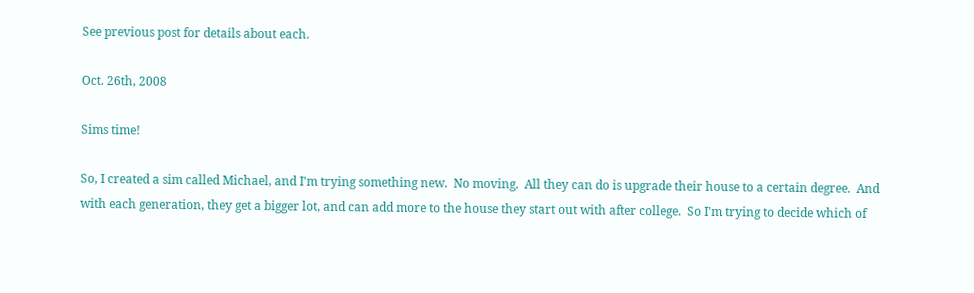See previous post for details about each.

Oct. 26th, 2008

Sims time!

So, I created a sim called Michael, and I'm trying something new.  No moving.  All they can do is upgrade their house to a certain degree.  And with each generation, they get a bigger lot, and can add more to the house they start out with after college.  So I'm trying to decide which of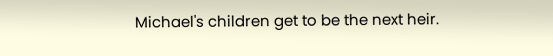Michael's children get to be the next heir.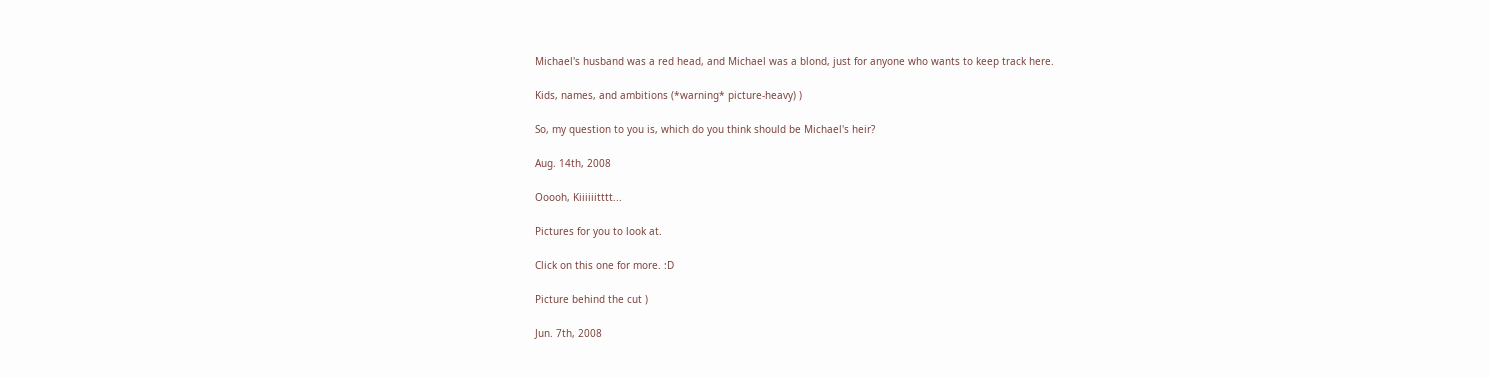Michael's husband was a red head, and Michael was a blond, just for anyone who wants to keep track here.

Kids, names, and ambitions (*warning* picture-heavy) )

So, my question to you is, which do you think should be Michael's heir?

Aug. 14th, 2008

Ooooh, Kiiiiiitttt...

Pictures for you to look at.

Click on this one for more. :D

Picture behind the cut )

Jun. 7th, 2008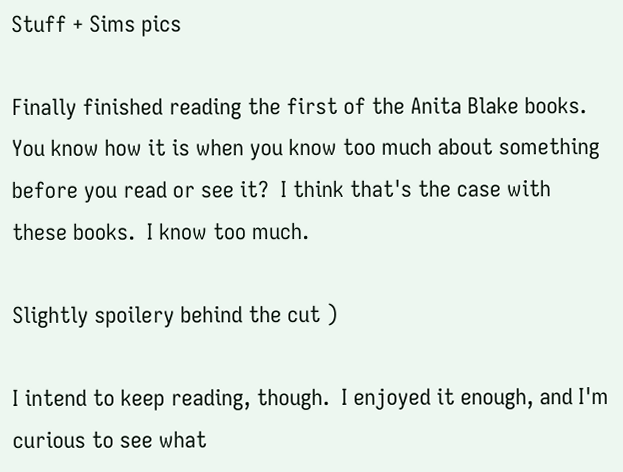Stuff + Sims pics

Finally finished reading the first of the Anita Blake books.  You know how it is when you know too much about something before you read or see it?  I think that's the case with these books.  I know too much.

Slightly spoilery behind the cut )

I intend to keep reading, though.  I enjoyed it enough, and I'm curious to see what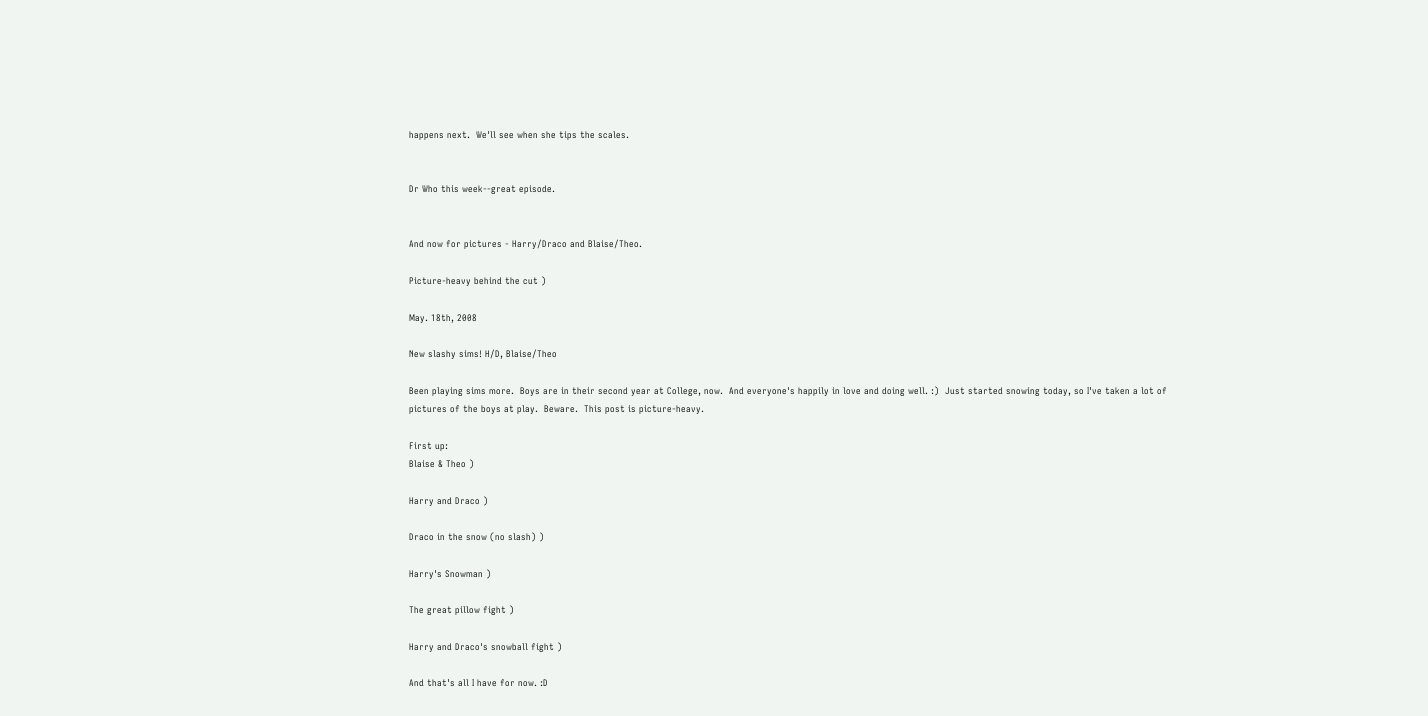happens next.  We'll see when she tips the scales.


Dr Who this week--great episode.


And now for pictures - Harry/Draco and Blaise/Theo.

Picture-heavy behind the cut )

May. 18th, 2008

New slashy sims! H/D, Blaise/Theo

Been playing sims more.  Boys are in their second year at College, now.  And everyone's happily in love and doing well. :)  Just started snowing today, so I've taken a lot of pictures of the boys at play.  Beware.  This post is picture-heavy.

First up:
Blaise & Theo )

Harry and Draco )

Draco in the snow (no slash) )

Harry's Snowman )

The great pillow fight )

Harry and Draco's snowball fight )

And that's all I have for now. :D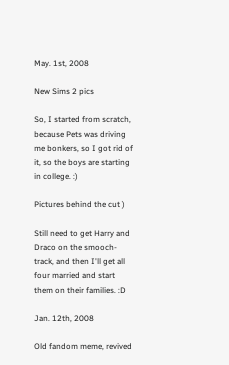May. 1st, 2008

New Sims 2 pics

So, I started from scratch, because Pets was driving me bonkers, so I got rid of it, so the boys are starting in college. :)

Pictures behind the cut )

Still need to get Harry and Draco on the smooch-track, and then I'll get all four married and start them on their families. :D

Jan. 12th, 2008

Old fandom meme, revived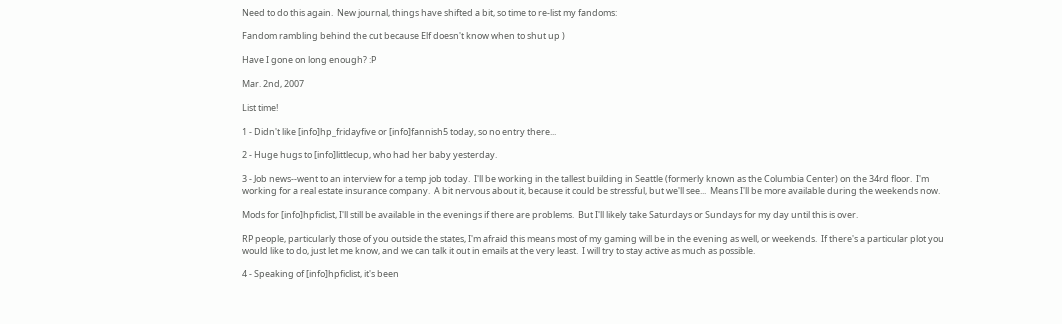Need to do this again.  New journal, things have shifted a bit, so time to re-list my fandoms:

Fandom rambling behind the cut because Elf doesn't know when to shut up )

Have I gone on long enough? :P

Mar. 2nd, 2007

List time!

1 - Didn't like [info]hp_fridayfive or [info]fannish5 today, so no entry there...

2 - Huge hugs to [info]littlecup, who had her baby yesterday.

3 - Job news--went to an interview for a temp job today.  I'll be working in the tallest building in Seattle (formerly known as the Columbia Center) on the 34rd floor.  I'm working for a real estate insurance company.  A bit nervous about it, because it could be stressful, but we'll see...  Means I'll be more available during the weekends now.

Mods for [info]hpficlist, I'll still be available in the evenings if there are problems.  But I'll likely take Saturdays or Sundays for my day until this is over.

RP people, particularly those of you outside the states, I'm afraid this means most of my gaming will be in the evening as well, or weekends.  If there's a particular plot you would like to do, just let me know, and we can talk it out in emails at the very least.  I will try to stay active as much as possible.

4 - Speaking of [info]hpficlist, it's been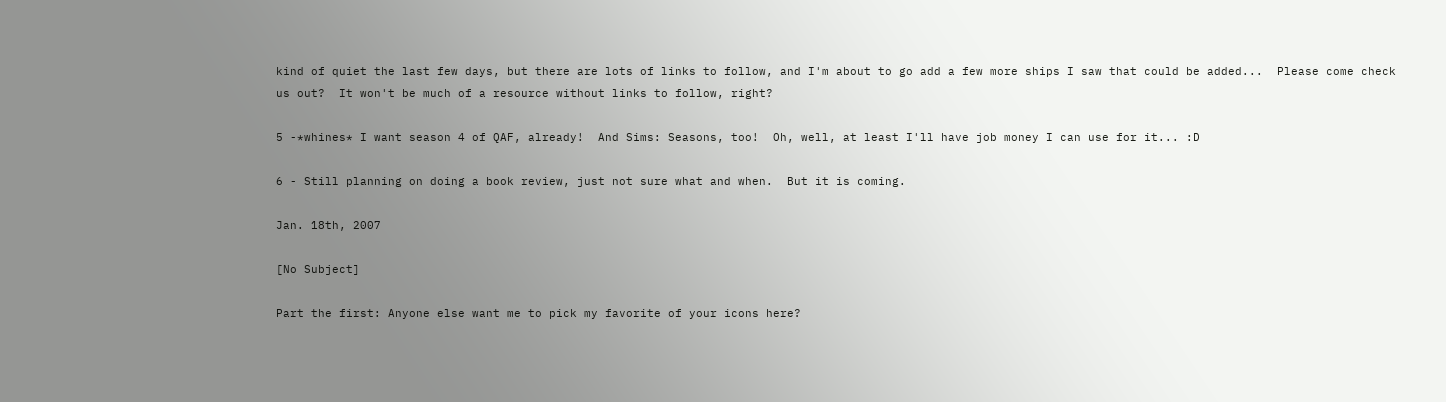kind of quiet the last few days, but there are lots of links to follow, and I'm about to go add a few more ships I saw that could be added...  Please come check us out?  It won't be much of a resource without links to follow, right?

5 -*whines* I want season 4 of QAF, already!  And Sims: Seasons, too!  Oh, well, at least I'll have job money I can use for it... :D

6 - Still planning on doing a book review, just not sure what and when.  But it is coming.

Jan. 18th, 2007

[No Subject]

Part the first: Anyone else want me to pick my favorite of your icons here?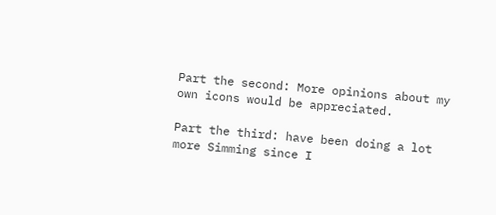Part the second: More opinions about my own icons would be appreciated.

Part the third: have been doing a lot more Simming since I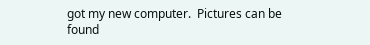got my new computer.  Pictures can be found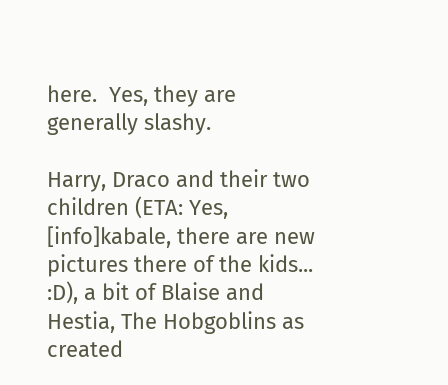here.  Yes, they are generally slashy.

Harry, Draco and their two children (ETA: Yes, [info]kabale, there are new pictures there of the kids... :D), a bit of Blaise and Hestia, The Hobgoblins as created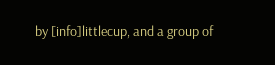by [info]littlecup, and a group of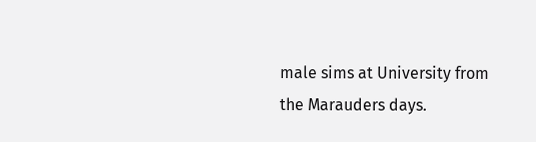male sims at University from the Marauders days.